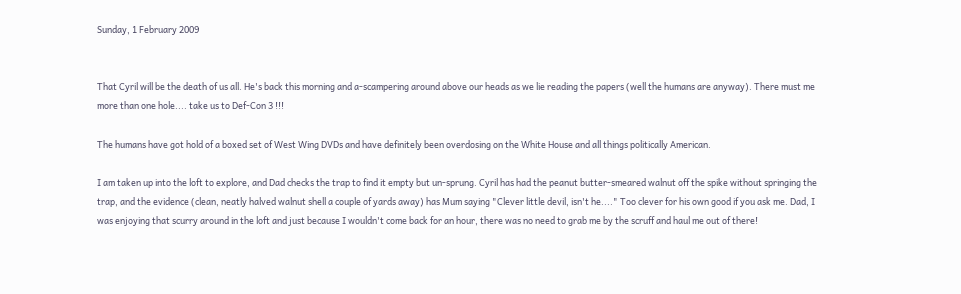Sunday, 1 February 2009


That Cyril will be the death of us all. He's back this morning and a-scampering around above our heads as we lie reading the papers (well the humans are anyway). There must me more than one hole.... take us to Def-Con 3 !!!

The humans have got hold of a boxed set of West Wing DVDs and have definitely been overdosing on the White House and all things politically American.

I am taken up into the loft to explore, and Dad checks the trap to find it empty but un-sprung. Cyril has had the peanut butter-smeared walnut off the spike without springing the trap, and the evidence (clean, neatly halved walnut shell a couple of yards away) has Mum saying "Clever little devil, isn't he...." Too clever for his own good if you ask me. Dad, I was enjoying that scurry around in the loft and just because I wouldn't come back for an hour, there was no need to grab me by the scruff and haul me out of there!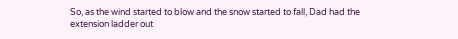So, as the wind started to blow and the snow started to fall, Dad had the extension ladder out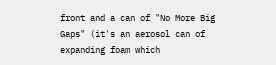front and a can of "No More Big Gaps" (it's an aerosol can of expanding foam which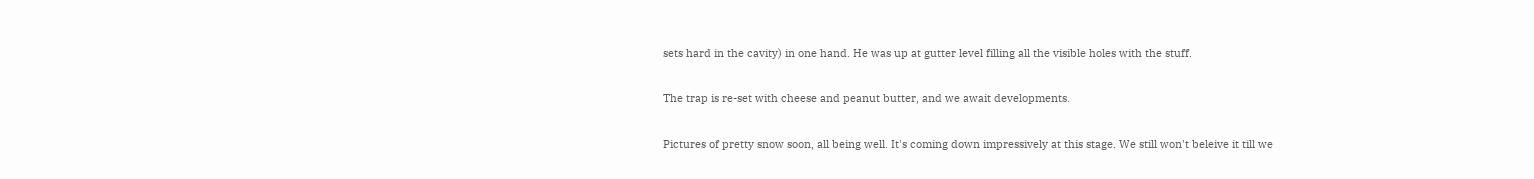sets hard in the cavity) in one hand. He was up at gutter level filling all the visible holes with the stuff.

The trap is re-set with cheese and peanut butter, and we await developments.

Pictures of pretty snow soon, all being well. It's coming down impressively at this stage. We still won't beleive it till we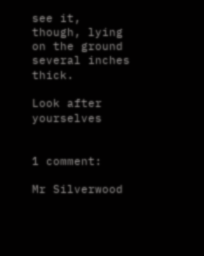see it, though, lying on the ground several inches thick.

Look after yourselves


1 comment:

Mr Silverwood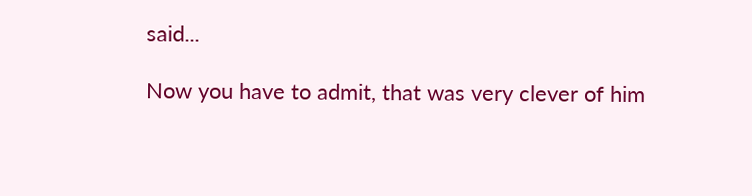said...

Now you have to admit, that was very clever of him